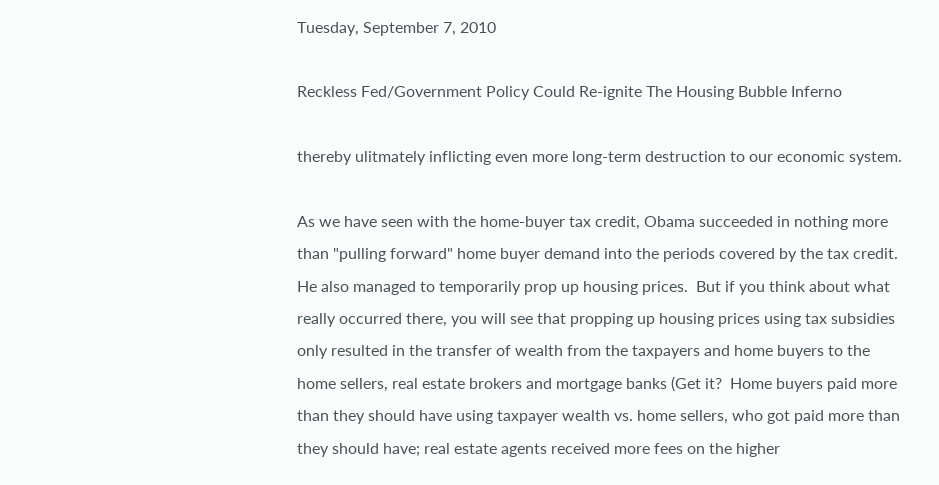Tuesday, September 7, 2010

Reckless Fed/Government Policy Could Re-ignite The Housing Bubble Inferno

thereby ulitmately inflicting even more long-term destruction to our economic system.

As we have seen with the home-buyer tax credit, Obama succeeded in nothing more than "pulling forward" home buyer demand into the periods covered by the tax credit. He also managed to temporarily prop up housing prices.  But if you think about what really occurred there, you will see that propping up housing prices using tax subsidies only resulted in the transfer of wealth from the taxpayers and home buyers to the home sellers, real estate brokers and mortgage banks (Get it?  Home buyers paid more than they should have using taxpayer wealth vs. home sellers, who got paid more than they should have; real estate agents received more fees on the higher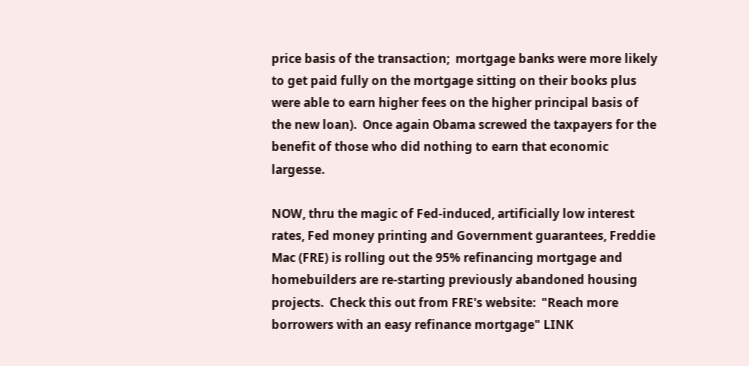price basis of the transaction;  mortgage banks were more likely to get paid fully on the mortgage sitting on their books plus were able to earn higher fees on the higher principal basis of the new loan).  Once again Obama screwed the taxpayers for the benefit of those who did nothing to earn that economic largesse.

NOW, thru the magic of Fed-induced, artificially low interest rates, Fed money printing and Government guarantees, Freddie Mac (FRE) is rolling out the 95% refinancing mortgage and homebuilders are re-starting previously abandoned housing projects.  Check this out from FRE's website:  "Reach more borrowers with an easy refinance mortgage" LINK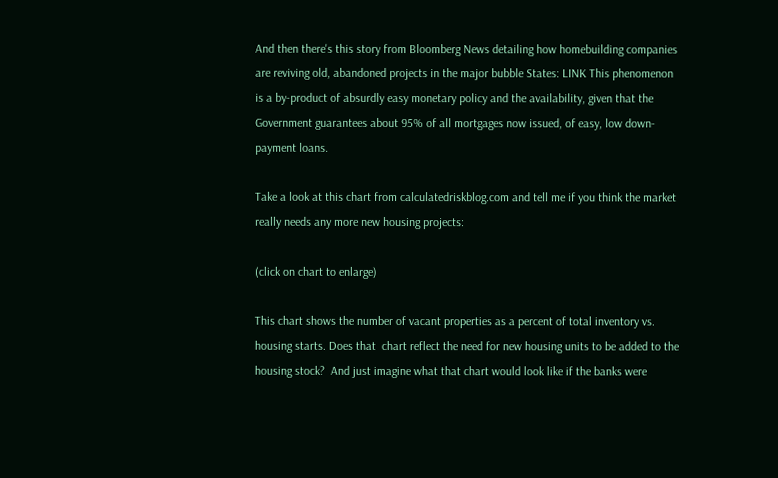And then there's this story from Bloomberg News detailing how homebuilding companies are reviving old, abandoned projects in the major bubble States: LINK This phenomenon is a by-product of absurdly easy monetary policy and the availability, given that the Government guarantees about 95% of all mortgages now issued, of easy, low down-payment loans.

Take a look at this chart from calculatedriskblog.com and tell me if you think the market really needs any more new housing projects:

(click on chart to enlarge)

This chart shows the number of vacant properties as a percent of total inventory vs. housing starts. Does that  chart reflect the need for new housing units to be added to the housing stock?  And just imagine what that chart would look like if the banks were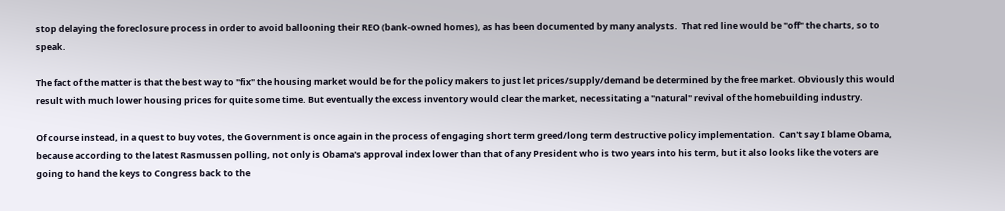stop delaying the foreclosure process in order to avoid ballooning their REO (bank-owned homes), as has been documented by many analysts.  That red line would be "off" the charts, so to speak.

The fact of the matter is that the best way to "fix" the housing market would be for the policy makers to just let prices/supply/demand be determined by the free market. Obviously this would result with much lower housing prices for quite some time. But eventually the excess inventory would clear the market, necessitating a "natural" revival of the homebuilding industry.

Of course instead, in a quest to buy votes, the Government is once again in the process of engaging short term greed/long term destructive policy implementation.  Can't say I blame Obama, because according to the latest Rasmussen polling, not only is Obama's approval index lower than that of any President who is two years into his term, but it also looks like the voters are going to hand the keys to Congress back to the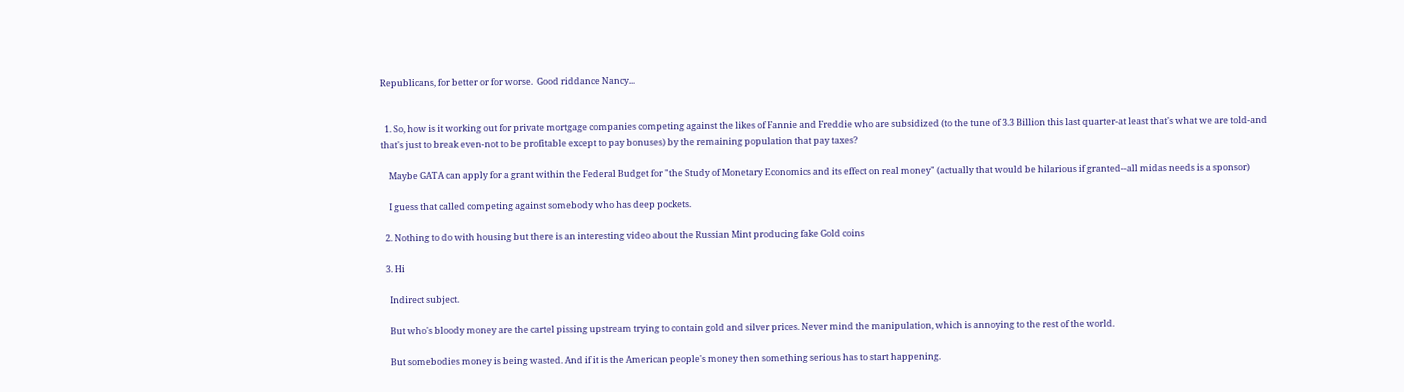Republicans, for better or for worse.  Good riddance Nancy...


  1. So, how is it working out for private mortgage companies competing against the likes of Fannie and Freddie who are subsidized (to the tune of 3.3 Billion this last quarter-at least that's what we are told-and that's just to break even-not to be profitable except to pay bonuses) by the remaining population that pay taxes?

    Maybe GATA can apply for a grant within the Federal Budget for "the Study of Monetary Economics and its effect on real money" (actually that would be hilarious if granted--all midas needs is a sponsor)

    I guess that called competing against somebody who has deep pockets.

  2. Nothing to do with housing but there is an interesting video about the Russian Mint producing fake Gold coins

  3. Hi

    Indirect subject.

    But who's bloody money are the cartel pissing upstream trying to contain gold and silver prices. Never mind the manipulation, which is annoying to the rest of the world.

    But somebodies money is being wasted. And if it is the American people's money then something serious has to start happening.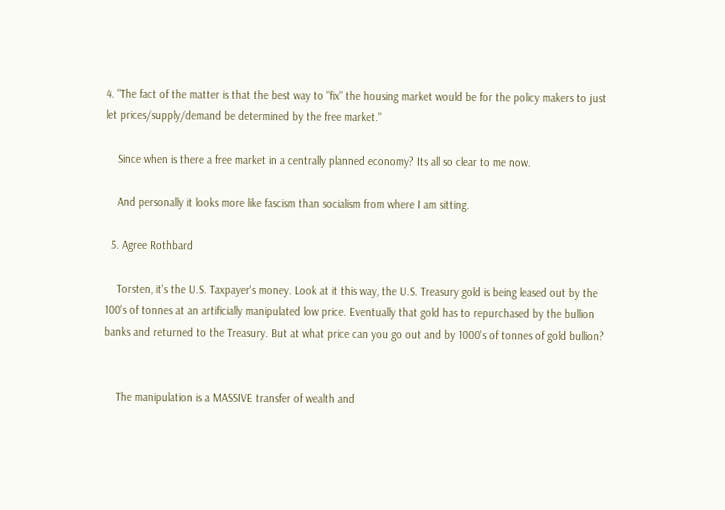4. "The fact of the matter is that the best way to "fix" the housing market would be for the policy makers to just let prices/supply/demand be determined by the free market."

    Since when is there a free market in a centrally planned economy? Its all so clear to me now.

    And personally it looks more like fascism than socialism from where I am sitting.

  5. Agree Rothbard

    Torsten, it's the U.S. Taxpayer's money. Look at it this way, the U.S. Treasury gold is being leased out by the 100's of tonnes at an artificially manipulated low price. Eventually that gold has to repurchased by the bullion banks and returned to the Treasury. But at what price can you go out and by 1000's of tonnes of gold bullion?


    The manipulation is a MASSIVE transfer of wealth and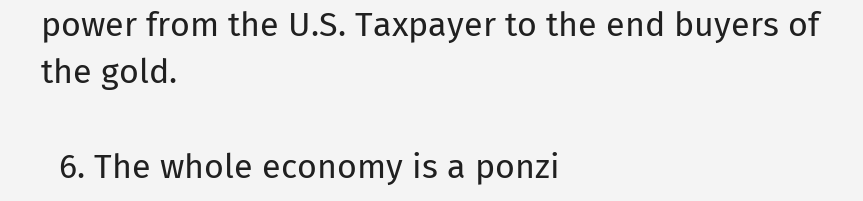power from the U.S. Taxpayer to the end buyers of the gold.

  6. The whole economy is a ponzi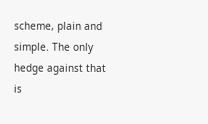scheme, plain and simple. The only hedge against that is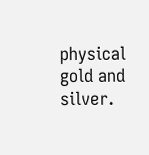physical gold and silver.